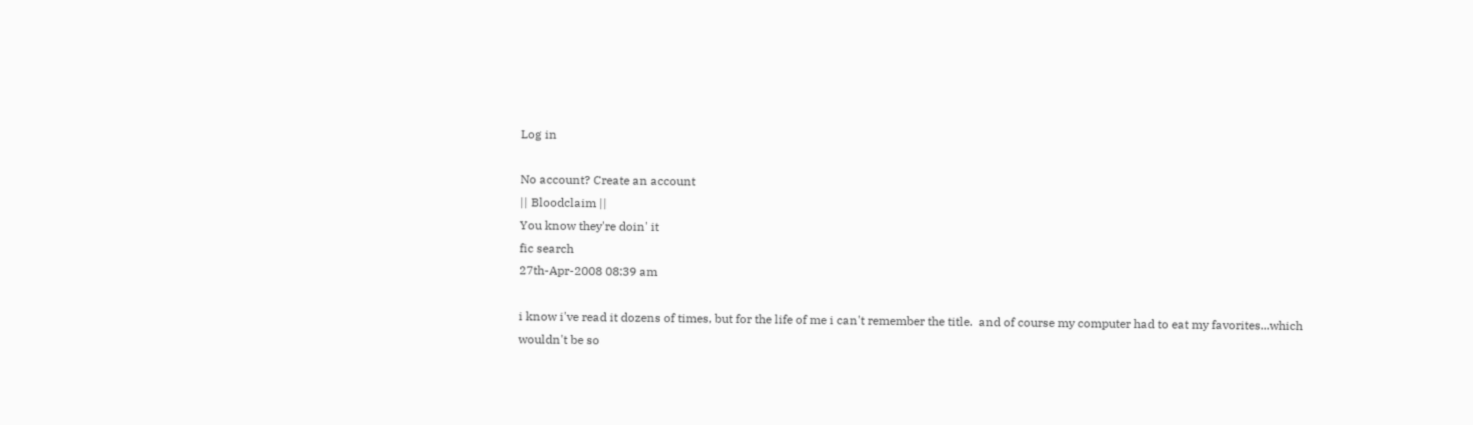Log in

No account? Create an account
|| Bloodclaim ||
You know they're doin' it
fic search
27th-Apr-2008 08:39 am

i know i've read it dozens of times, but for the life of me i can't remember the title.  and of course my computer had to eat my favorites...which wouldn't be so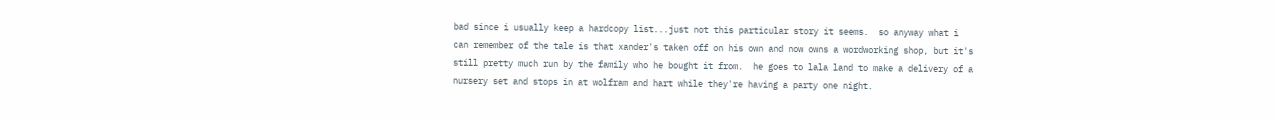bad since i usually keep a hardcopy list...just not this particular story it seems.  so anyway what i can remember of the tale is that xander's taken off on his own and now owns a wordworking shop, but it's still pretty much run by the family who he bought it from.  he goes to lala land to make a delivery of a nursery set and stops in at wolfram and hart while they're having a party one night.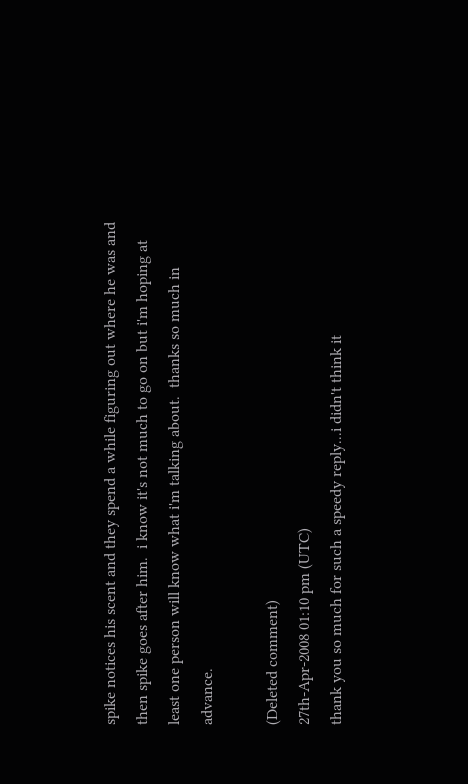spike notices his scent and they spend a while figuring out where he was and then spike goes after him.  i know it's not much to go on but i'm hoping at least one person will know what i'm talking about.  thanks so much in advance.

(Deleted comment)
27th-Apr-2008 01:10 pm (UTC)
thank you so much for such a speedy reply...i didn't think it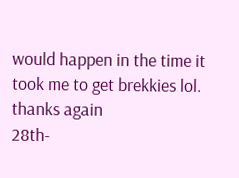would happen in the time it took me to get brekkies lol. thanks again
28th-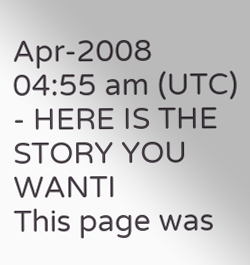Apr-2008 04:55 am (UTC) - HERE IS THE STORY YOU WANTI
This page was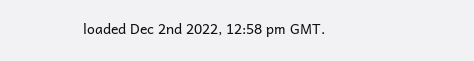loaded Dec 2nd 2022, 12:58 pm GMT.